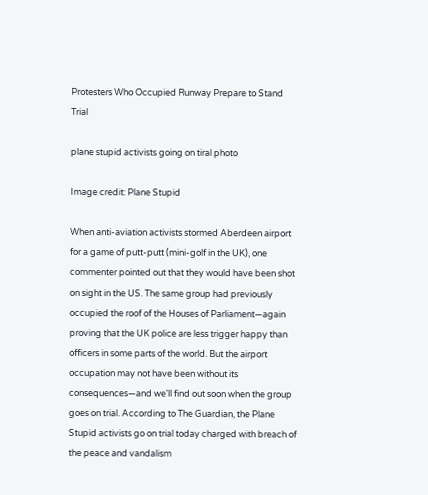Protesters Who Occupied Runway Prepare to Stand Trial

plane stupid activists going on tiral photo

Image credit: Plane Stupid

When anti-aviation activists stormed Aberdeen airport for a game of putt-putt (mini-golf in the UK), one commenter pointed out that they would have been shot on sight in the US. The same group had previously occupied the roof of the Houses of Parliament—again proving that the UK police are less trigger happy than officers in some parts of the world. But the airport occupation may not have been without its consequences—and we'll find out soon when the group goes on trial. According to The Guardian, the Plane Stupid activists go on trial today charged with breach of the peace and vandalism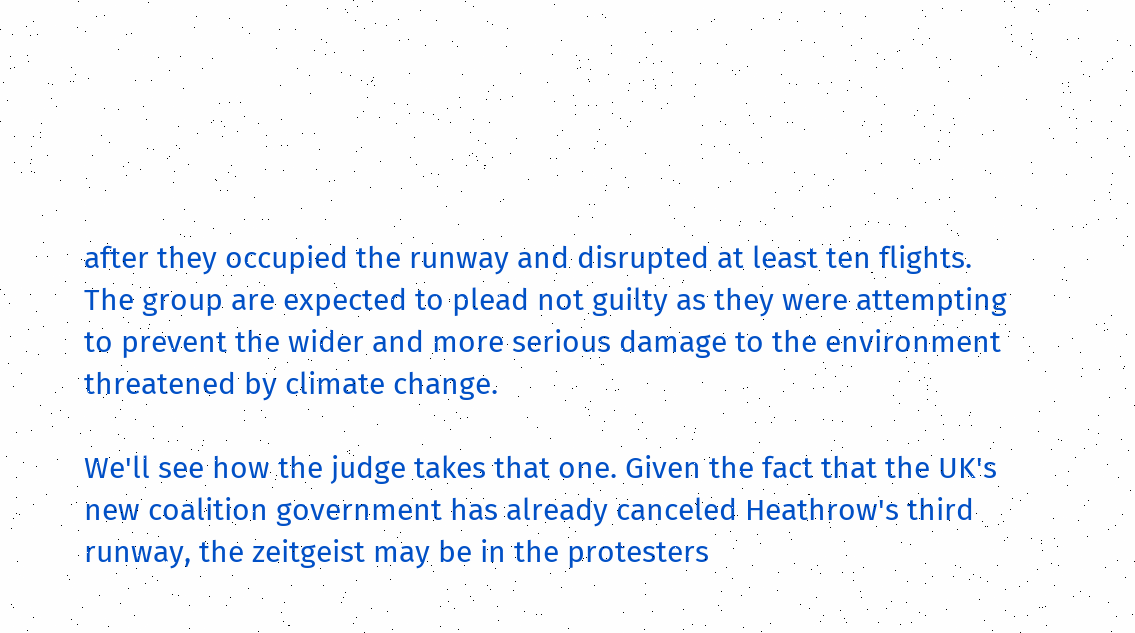after they occupied the runway and disrupted at least ten flights. The group are expected to plead not guilty as they were attempting to prevent the wider and more serious damage to the environment threatened by climate change.

We'll see how the judge takes that one. Given the fact that the UK's new coalition government has already canceled Heathrow's third runway, the zeitgeist may be in the protesters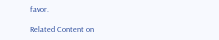favor.

Related Content on